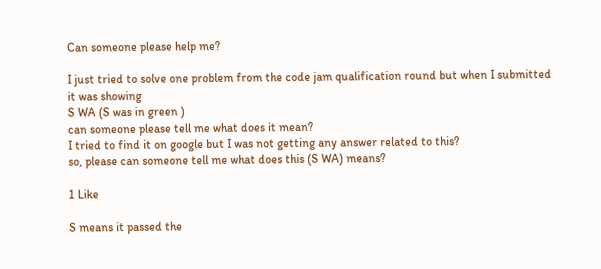Can someone please help me?

I just tried to solve one problem from the code jam qualification round but when I submitted it was showing
S WA (S was in green )
can someone please tell me what does it mean?
I tried to find it on google but I was not getting any answer related to this?
so, please can someone tell me what does this (S WA) means?

1 Like

S means it passed the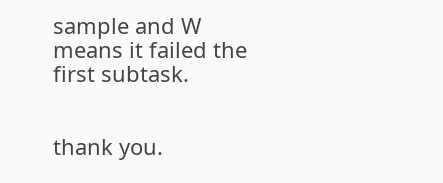sample and W means it failed the first subtask.


thank you.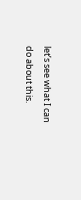let’s see what I can do about this.